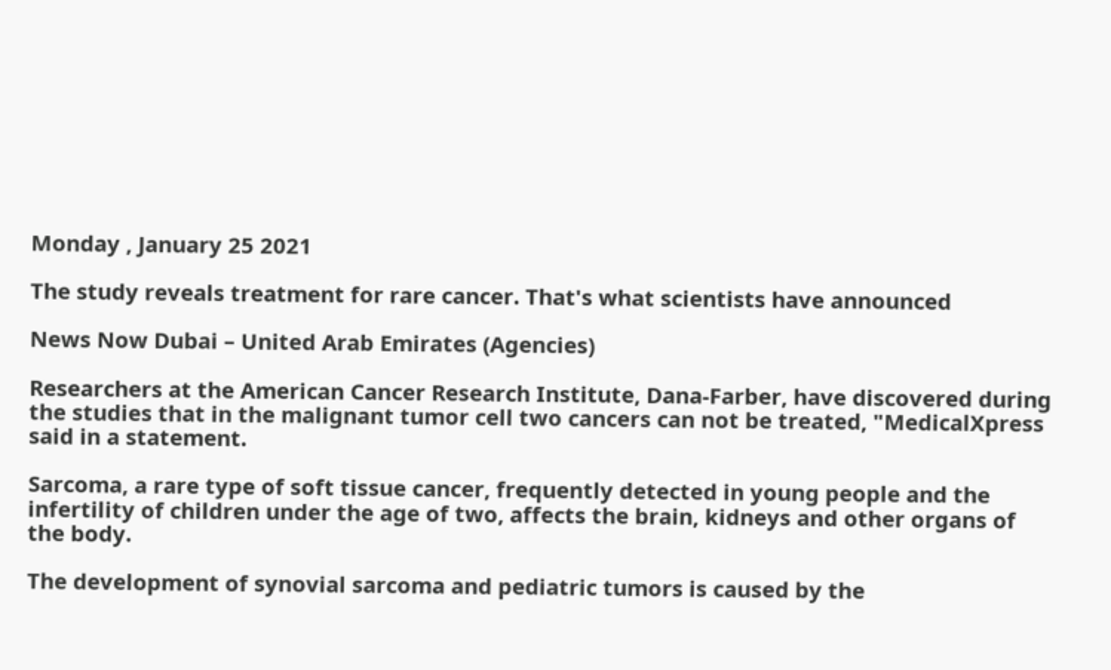Monday , January 25 2021

The study reveals treatment for rare cancer. That's what scientists have announced

News Now Dubai – United Arab Emirates (Agencies)

Researchers at the American Cancer Research Institute, Dana-Farber, have discovered during the studies that in the malignant tumor cell two cancers can not be treated, "MedicalXpress said in a statement.

Sarcoma, a rare type of soft tissue cancer, frequently detected in young people and the infertility of children under the age of two, affects the brain, kidneys and other organs of the body.

The development of synovial sarcoma and pediatric tumors is caused by the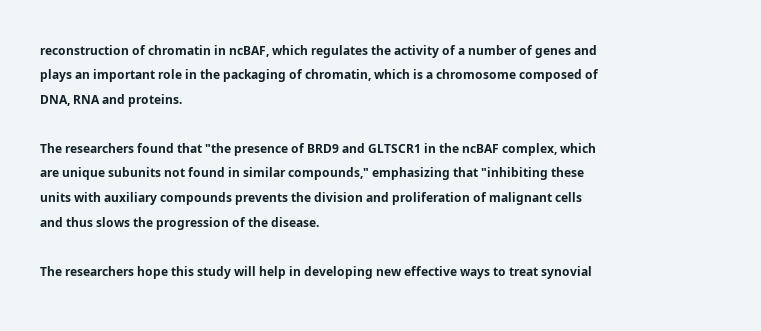reconstruction of chromatin in ncBAF, which regulates the activity of a number of genes and plays an important role in the packaging of chromatin, which is a chromosome composed of DNA, RNA and proteins.

The researchers found that "the presence of BRD9 and GLTSCR1 in the ncBAF complex, which are unique subunits not found in similar compounds," emphasizing that "inhibiting these units with auxiliary compounds prevents the division and proliferation of malignant cells and thus slows the progression of the disease.

The researchers hope this study will help in developing new effective ways to treat synovial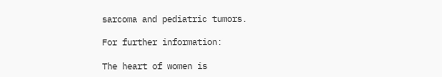sarcoma and pediatric tumors.

For further information:

The heart of women is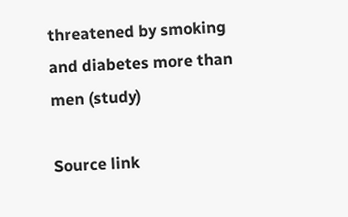threatened by smoking and diabetes more than men (study)

Source link